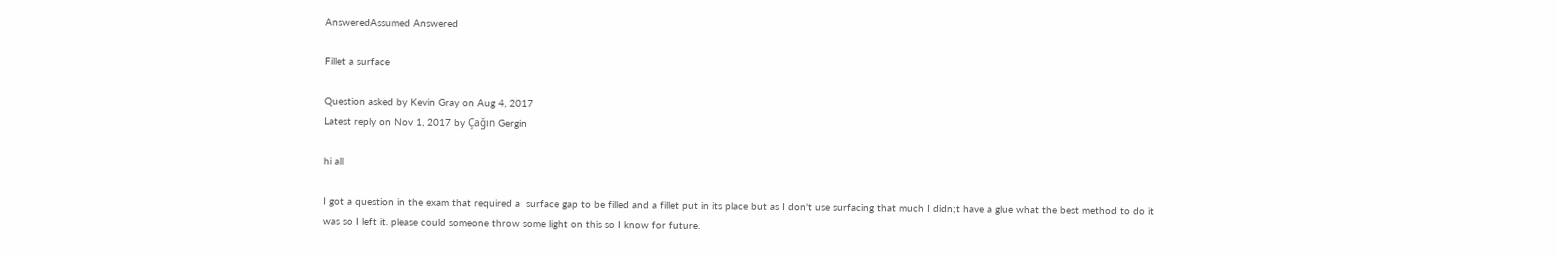AnsweredAssumed Answered

Fillet a surface

Question asked by Kevin Gray on Aug 4, 2017
Latest reply on Nov 1, 2017 by Çağın Gergin

hi all

I got a question in the exam that required a  surface gap to be filled and a fillet put in its place but as I don't use surfacing that much I didn;t have a glue what the best method to do it was so I left it. please could someone throw some light on this so I know for future.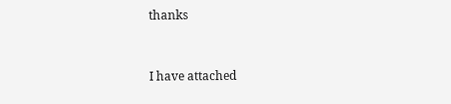thanks


I have attached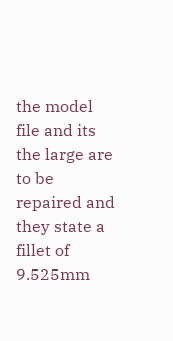the model file and its the large are to be repaired and they state a fillet of 9.525mm